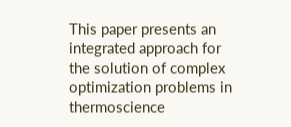This paper presents an integrated approach for the solution of complex optimization problems in thermoscience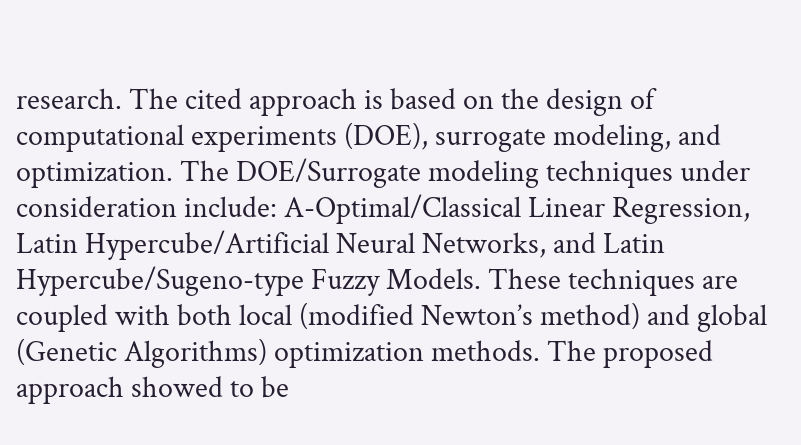research. The cited approach is based on the design of computational experiments (DOE), surrogate modeling, and optimization. The DOE/Surrogate modeling techniques under consideration include: A-Optimal/Classical Linear Regression, Latin Hypercube/Artificial Neural Networks, and Latin Hypercube/Sugeno-type Fuzzy Models. These techniques are coupled with both local (modified Newton’s method) and global (Genetic Algorithms) optimization methods. The proposed approach showed to be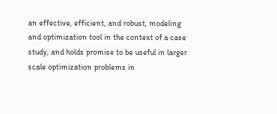an effective, efficient, and robust, modeling and optimization tool in the context of a case study, and holds promise to be useful in larger scale optimization problems in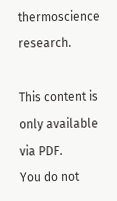thermoscience research.

This content is only available via PDF.
You do not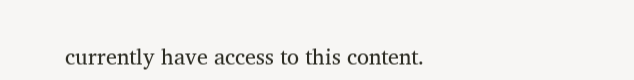currently have access to this content.